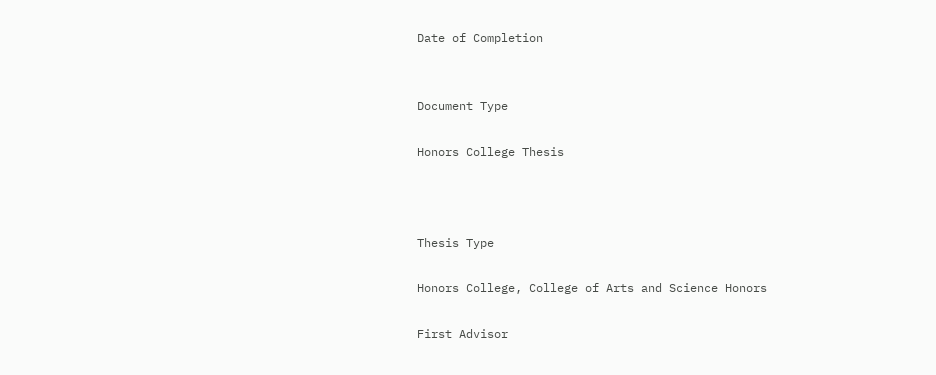Date of Completion


Document Type

Honors College Thesis



Thesis Type

Honors College, College of Arts and Science Honors

First Advisor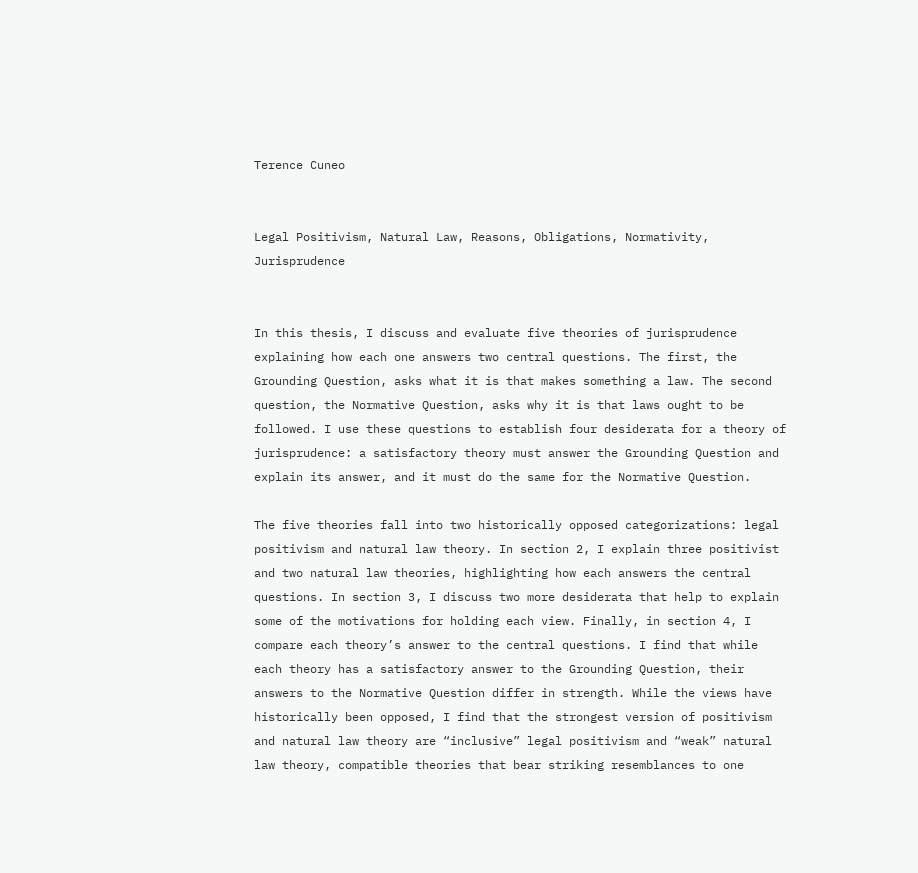Terence Cuneo


Legal Positivism, Natural Law, Reasons, Obligations, Normativity, Jurisprudence


In this thesis, I discuss and evaluate five theories of jurisprudence explaining how each one answers two central questions. The first, the Grounding Question, asks what it is that makes something a law. The second question, the Normative Question, asks why it is that laws ought to be followed. I use these questions to establish four desiderata for a theory of jurisprudence: a satisfactory theory must answer the Grounding Question and explain its answer, and it must do the same for the Normative Question.

The five theories fall into two historically opposed categorizations: legal positivism and natural law theory. In section 2, I explain three positivist and two natural law theories, highlighting how each answers the central questions. In section 3, I discuss two more desiderata that help to explain some of the motivations for holding each view. Finally, in section 4, I compare each theory’s answer to the central questions. I find that while each theory has a satisfactory answer to the Grounding Question, their answers to the Normative Question differ in strength. While the views have historically been opposed, I find that the strongest version of positivism and natural law theory are “inclusive” legal positivism and “weak” natural law theory, compatible theories that bear striking resemblances to one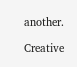another.

Creative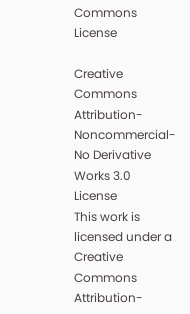Commons License

Creative Commons Attribution-Noncommercial-No Derivative Works 3.0 License
This work is licensed under a Creative Commons Attribution-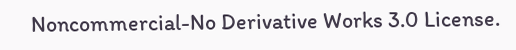Noncommercial-No Derivative Works 3.0 License.